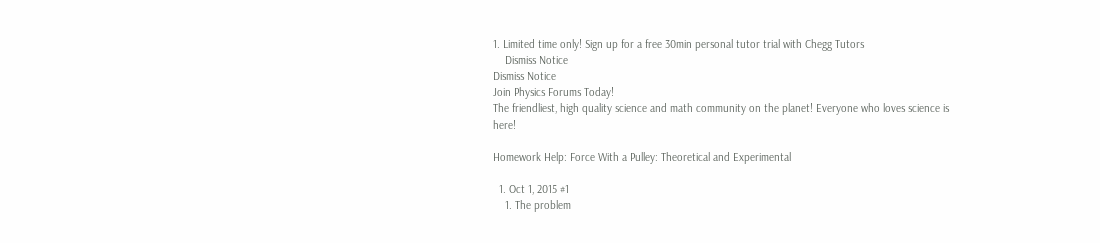1. Limited time only! Sign up for a free 30min personal tutor trial with Chegg Tutors
    Dismiss Notice
Dismiss Notice
Join Physics Forums Today!
The friendliest, high quality science and math community on the planet! Everyone who loves science is here!

Homework Help: Force With a Pulley: Theoretical and Experimental

  1. Oct 1, 2015 #1
    1. The problem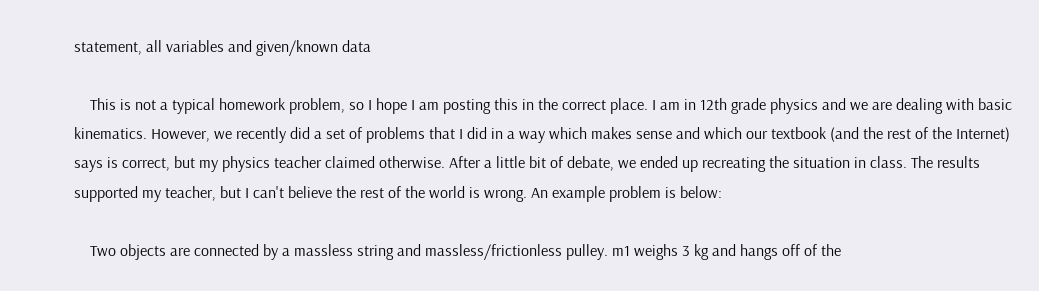statement, all variables and given/known data

    This is not a typical homework problem, so I hope I am posting this in the correct place. I am in 12th grade physics and we are dealing with basic kinematics. However, we recently did a set of problems that I did in a way which makes sense and which our textbook (and the rest of the Internet) says is correct, but my physics teacher claimed otherwise. After a little bit of debate, we ended up recreating the situation in class. The results supported my teacher, but I can't believe the rest of the world is wrong. An example problem is below:

    Two objects are connected by a massless string and massless/frictionless pulley. m1 weighs 3 kg and hangs off of the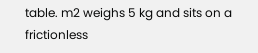table. m2 weighs 5 kg and sits on a frictionless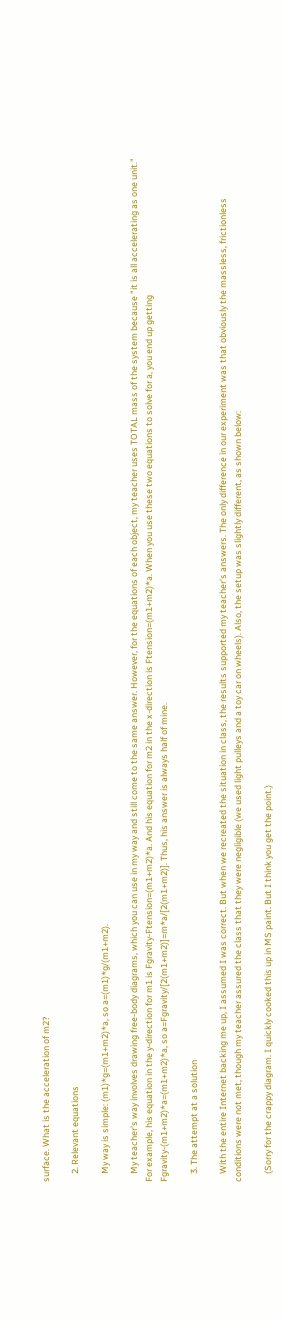surface. What is the acceleration of m2?

    2. Relevant equations

    My way is simple: (m1)*g=(m1+m2)*a, so a=(m1)*g/(m1+m2).

    My teacher's way involves drawing free-body diagrams, which you can use in my way and still come to the same answer. However, for the equations of each object, my teacher uses TOTAL mass of the system because "it is all accelerating as one unit." For example, his equation in the y-direction for m1 is Fgravity-Ftension=(m1+m2)*a. And his equation for m2 in the x-direction is Ftension=(m1+m2)*a. When you use these two equations to solve for a, you end up getting Fgravity-(m1+m2)*a=(m1+m2)*a, so a=Fgravity/[2(m1+m2)]=m*a/[2(m1+m2)]. Thus, his answer is always half of mine.

    3. The attempt at a solution

    With the entire Internet backing me up, I assumed I was correct. But when we recreated the situation in class, the results supported my teacher's answers. The only difference in our experiment was that obviously the massless, frictionless conditions were not met, though my teacher assured the class that they were negligible (we used light pulleys and a toy car on wheels). Also, the setup was slightly different, as shown below:

    (Sorry for the crappy diagram. I quickly cooked this up in MS paint. But I think you get the point.)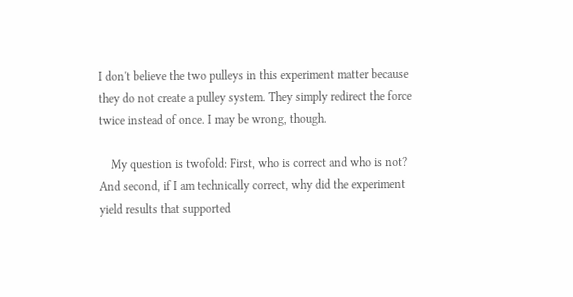I don't believe the two pulleys in this experiment matter because they do not create a pulley system. They simply redirect the force twice instead of once. I may be wrong, though.

    My question is twofold: First, who is correct and who is not? And second, if I am technically correct, why did the experiment yield results that supported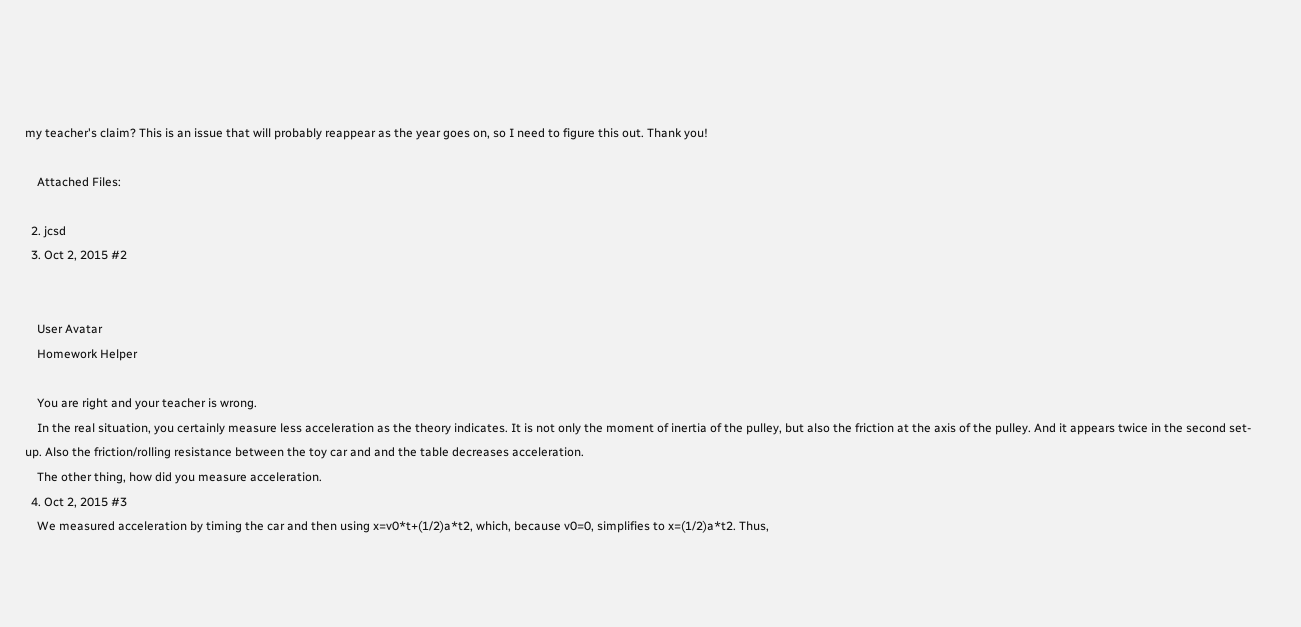my teacher's claim? This is an issue that will probably reappear as the year goes on, so I need to figure this out. Thank you!

    Attached Files:

  2. jcsd
  3. Oct 2, 2015 #2


    User Avatar
    Homework Helper

    You are right and your teacher is wrong.
    In the real situation, you certainly measure less acceleration as the theory indicates. It is not only the moment of inertia of the pulley, but also the friction at the axis of the pulley. And it appears twice in the second set-up. Also the friction/rolling resistance between the toy car and and the table decreases acceleration.
    The other thing, how did you measure acceleration.
  4. Oct 2, 2015 #3
    We measured acceleration by timing the car and then using x=v0*t+(1/2)a*t2, which, because v0=0, simplifies to x=(1/2)a*t2. Thus,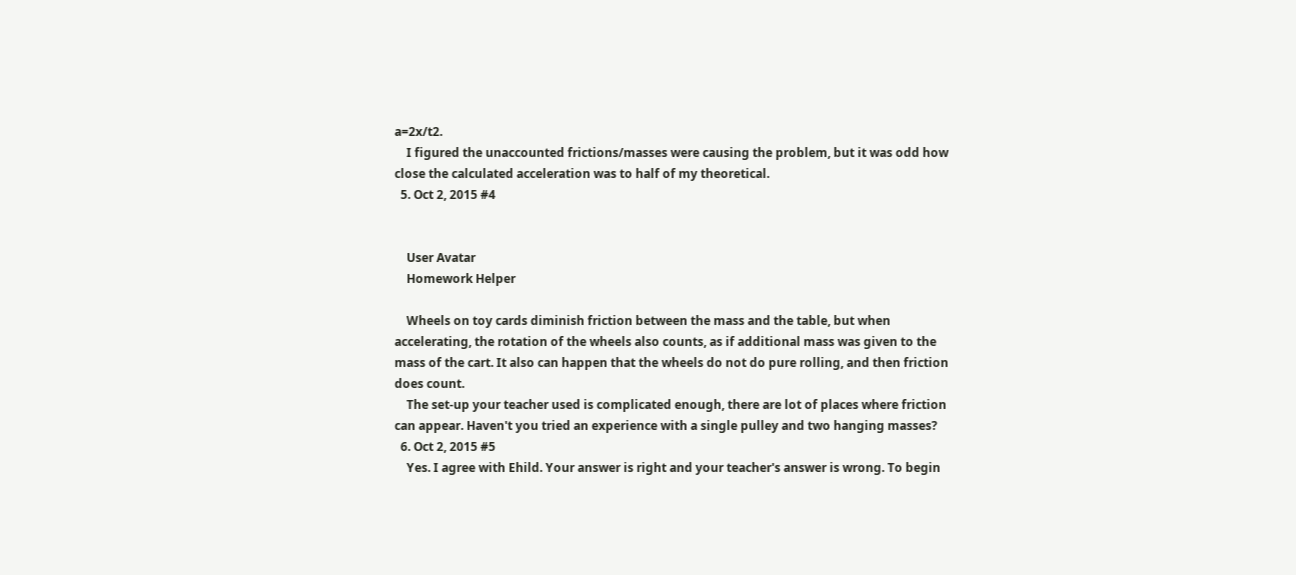a=2x/t2.
    I figured the unaccounted frictions/masses were causing the problem, but it was odd how close the calculated acceleration was to half of my theoretical.
  5. Oct 2, 2015 #4


    User Avatar
    Homework Helper

    Wheels on toy cards diminish friction between the mass and the table, but when accelerating, the rotation of the wheels also counts, as if additional mass was given to the mass of the cart. It also can happen that the wheels do not do pure rolling, and then friction does count.
    The set-up your teacher used is complicated enough, there are lot of places where friction can appear. Haven't you tried an experience with a single pulley and two hanging masses?
  6. Oct 2, 2015 #5
    Yes. I agree with Ehild. Your answer is right and your teacher's answer is wrong. To begin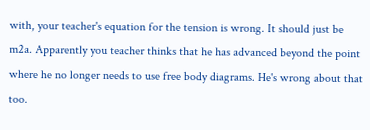with, your teacher's equation for the tension is wrong. It should just be m2a. Apparently you teacher thinks that he has advanced beyond the point where he no longer needs to use free body diagrams. He's wrong about that too.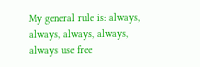My general rule is: always, always, always, always, always use free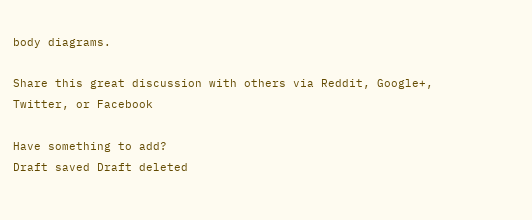body diagrams.

Share this great discussion with others via Reddit, Google+, Twitter, or Facebook

Have something to add?
Draft saved Draft deleted